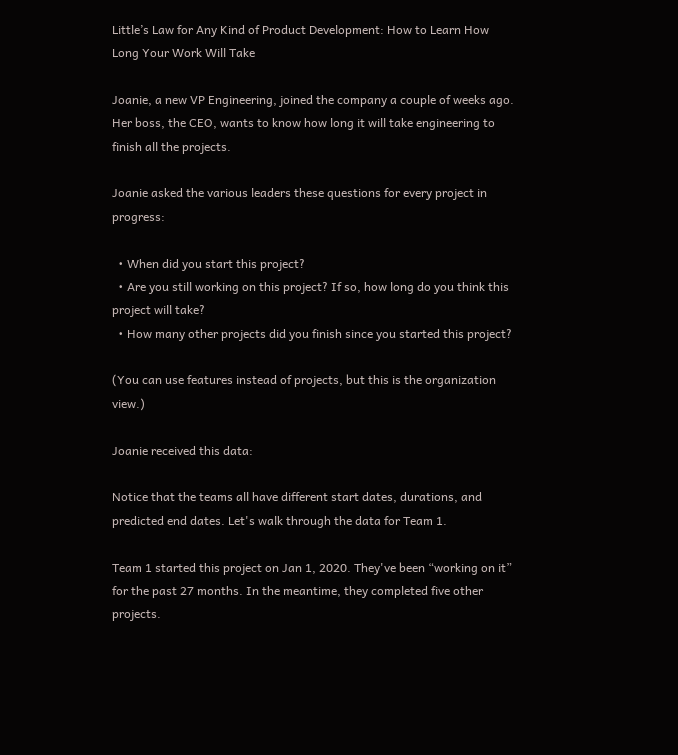Little’s Law for Any Kind of Product Development: How to Learn How Long Your Work Will Take

Joanie, a new VP Engineering, joined the company a couple of weeks ago. Her boss, the CEO, wants to know how long it will take engineering to finish all the projects.

Joanie asked the various leaders these questions for every project in progress:

  • When did you start this project?
  • Are you still working on this project? If so, how long do you think this project will take?
  • How many other projects did you finish since you started this project?

(You can use features instead of projects, but this is the organization view.)

Joanie received this data:

Notice that the teams all have different start dates, durations, and predicted end dates. Let's walk through the data for Team 1.

Team 1 started this project on Jan 1, 2020. They've been “working on it” for the past 27 months. In the meantime, they completed five other projects.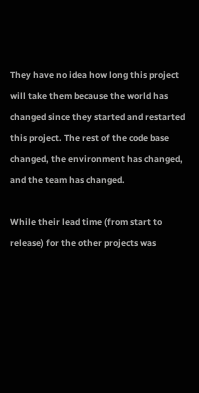They have no idea how long this project will take them because the world has changed since they started and restarted this project. The rest of the code base changed, the environment has changed, and the team has changed.

While their lead time (from start to release) for the other projects was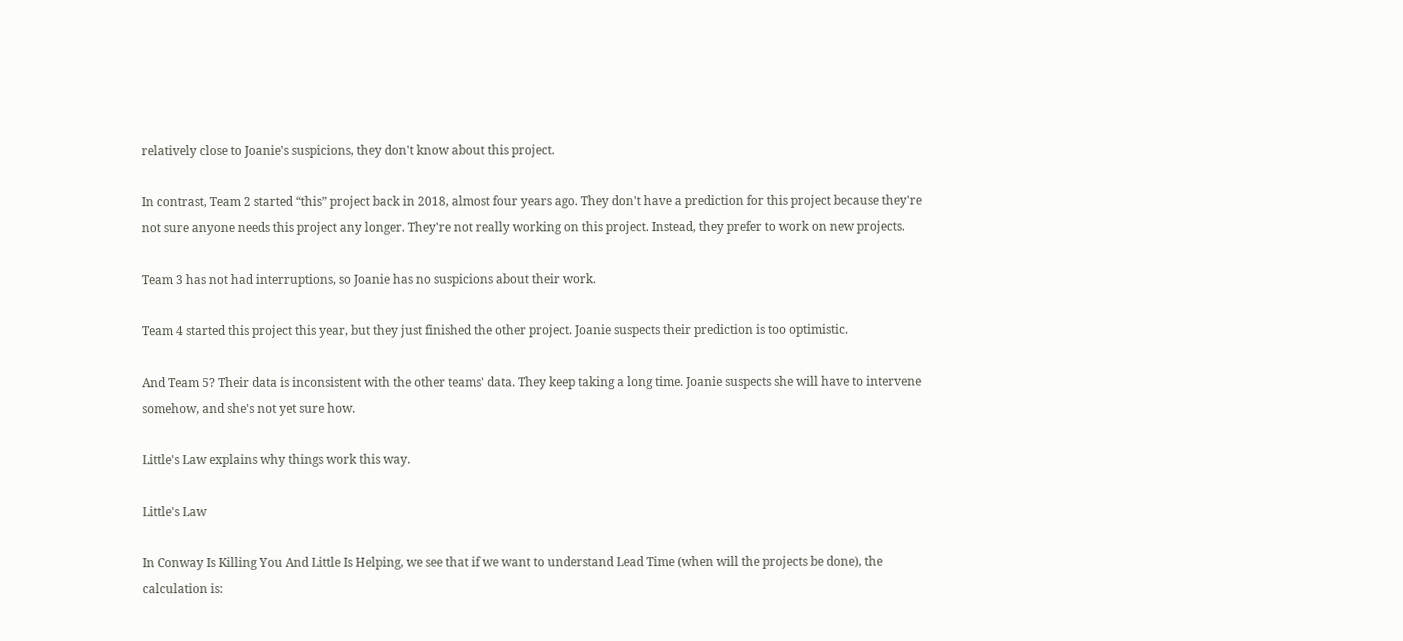relatively close to Joanie's suspicions, they don't know about this project.

In contrast, Team 2 started “this” project back in 2018, almost four years ago. They don't have a prediction for this project because they're not sure anyone needs this project any longer. They're not really working on this project. Instead, they prefer to work on new projects.

Team 3 has not had interruptions, so Joanie has no suspicions about their work.

Team 4 started this project this year, but they just finished the other project. Joanie suspects their prediction is too optimistic.

And Team 5? Their data is inconsistent with the other teams' data. They keep taking a long time. Joanie suspects she will have to intervene somehow, and she's not yet sure how.

Little's Law explains why things work this way.

Little's Law

In Conway Is Killing You And Little Is Helping, we see that if we want to understand Lead Time (when will the projects be done), the calculation is: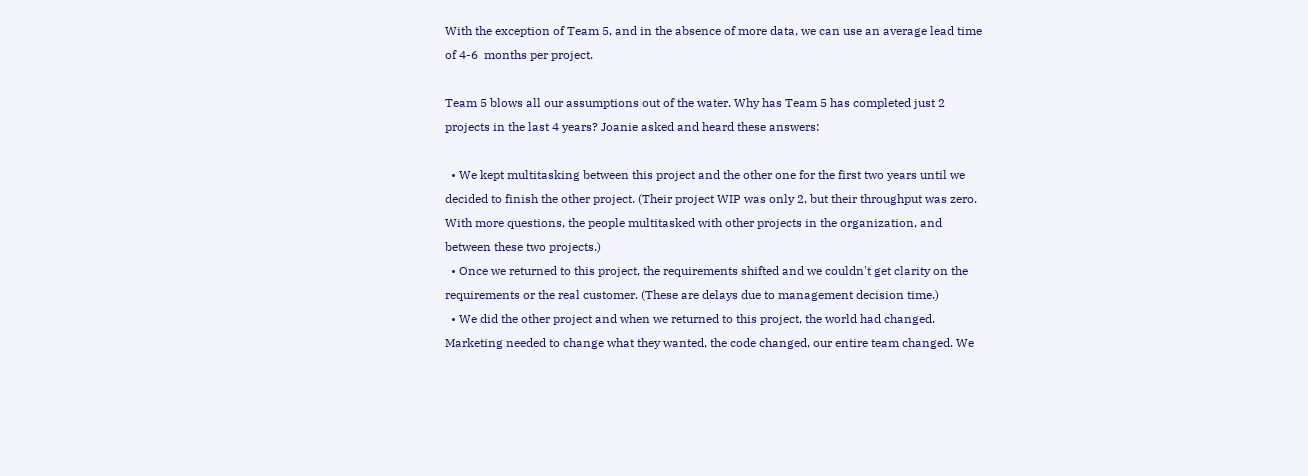With the exception of Team 5, and in the absence of more data, we can use an average lead time of 4-6  months per project.

Team 5 blows all our assumptions out of the water. Why has Team 5 has completed just 2 projects in the last 4 years? Joanie asked and heard these answers:

  • We kept multitasking between this project and the other one for the first two years until we decided to finish the other project. (Their project WIP was only 2, but their throughput was zero. With more questions, the people multitasked with other projects in the organization, and between these two projects.)
  • Once we returned to this project, the requirements shifted and we couldn't get clarity on the requirements or the real customer. (These are delays due to management decision time.)
  • We did the other project and when we returned to this project, the world had changed. Marketing needed to change what they wanted, the code changed, our entire team changed. We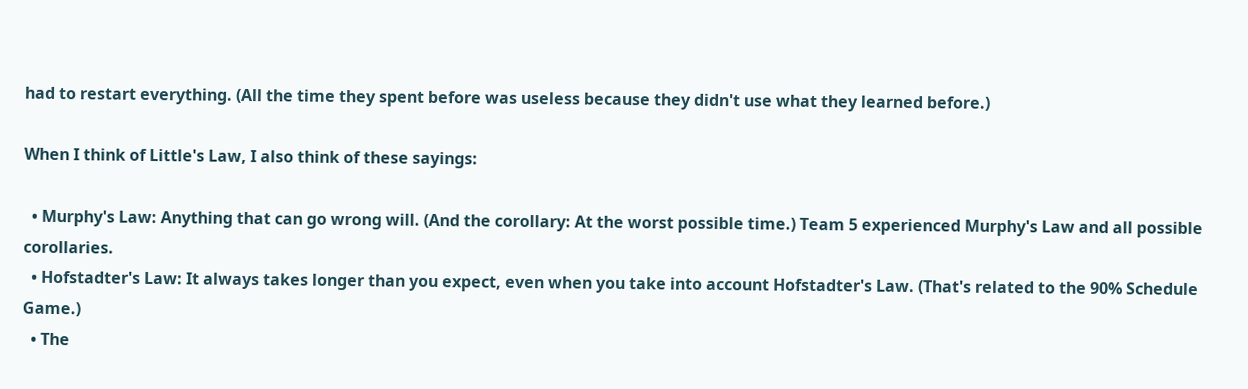had to restart everything. (All the time they spent before was useless because they didn't use what they learned before.)

When I think of Little's Law, I also think of these sayings:

  • Murphy's Law: Anything that can go wrong will. (And the corollary: At the worst possible time.) Team 5 experienced Murphy's Law and all possible corollaries.
  • Hofstadter's Law: It always takes longer than you expect, even when you take into account Hofstadter's Law. (That's related to the 90% Schedule Game.)
  • The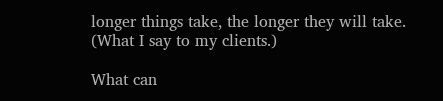longer things take, the longer they will take. (What I say to my clients.)

What can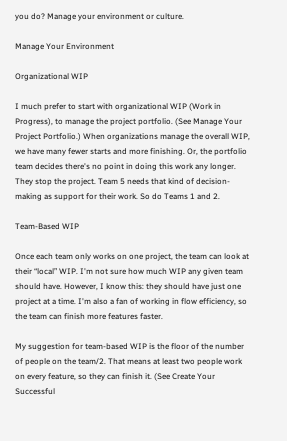you do? Manage your environment or culture.

Manage Your Environment

Organizational WIP

I much prefer to start with organizational WIP (Work in Progress), to manage the project portfolio. (See Manage Your Project Portfolio.) When organizations manage the overall WIP, we have many fewer starts and more finishing. Or, the portfolio team decides there's no point in doing this work any longer. They stop the project. Team 5 needs that kind of decision-making as support for their work. So do Teams 1 and 2.

Team-Based WIP

Once each team only works on one project, the team can look at their “local” WIP. I'm not sure how much WIP any given team should have. However, I know this: they should have just one project at a time. I'm also a fan of working in flow efficiency, so the team can finish more features faster.

My suggestion for team-based WIP is the floor of the number of people on the team/2. That means at least two people work on every feature, so they can finish it. (See Create Your Successful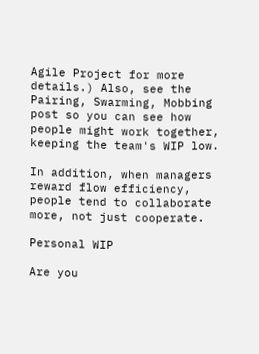Agile Project for more details.) Also, see the Pairing, Swarming, Mobbing post so you can see how people might work together, keeping the team's WIP low.

In addition, when managers reward flow efficiency, people tend to collaborate more, not just cooperate.

Personal WIP

Are you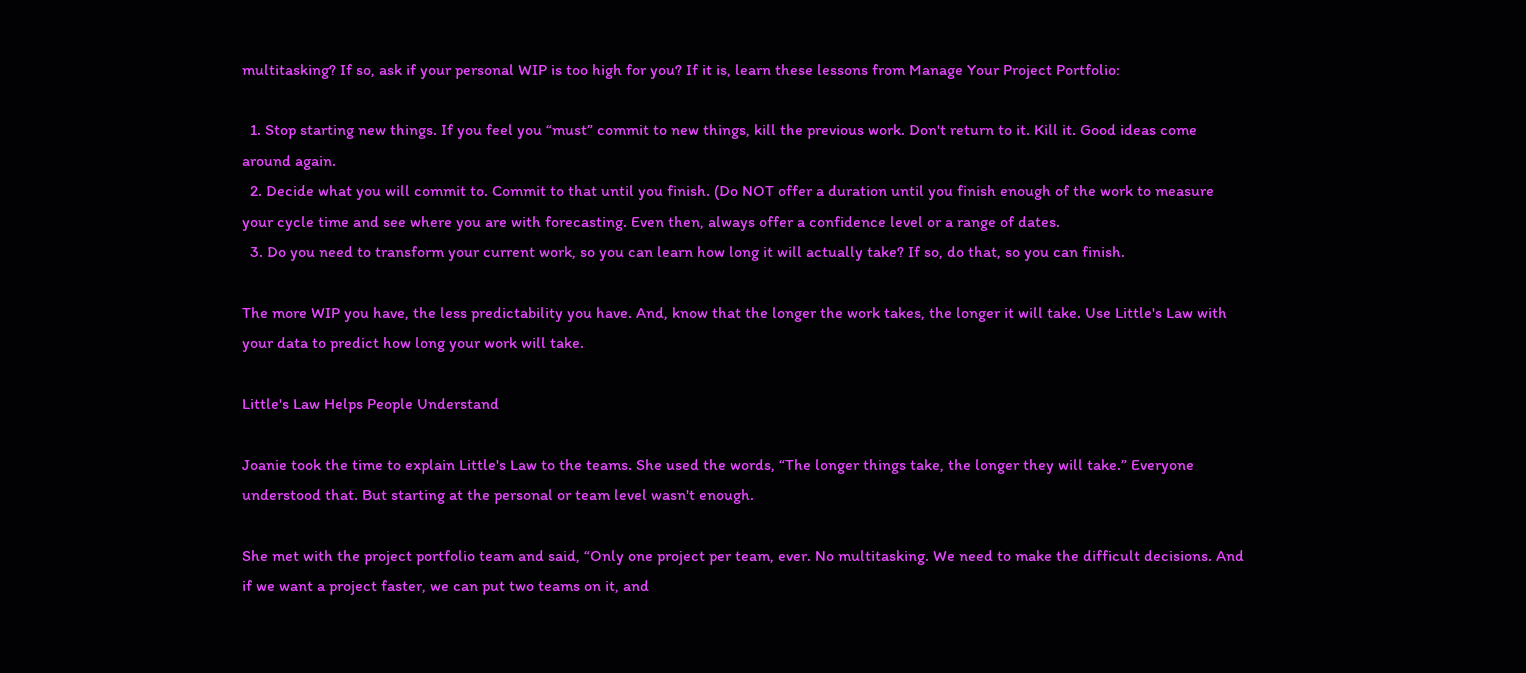multitasking? If so, ask if your personal WIP is too high for you? If it is, learn these lessons from Manage Your Project Portfolio:

  1. Stop starting new things. If you feel you “must” commit to new things, kill the previous work. Don't return to it. Kill it. Good ideas come around again.
  2. Decide what you will commit to. Commit to that until you finish. (Do NOT offer a duration until you finish enough of the work to measure your cycle time and see where you are with forecasting. Even then, always offer a confidence level or a range of dates.
  3. Do you need to transform your current work, so you can learn how long it will actually take? If so, do that, so you can finish.

The more WIP you have, the less predictability you have. And, know that the longer the work takes, the longer it will take. Use Little's Law with your data to predict how long your work will take.

Little's Law Helps People Understand

Joanie took the time to explain Little's Law to the teams. She used the words, “The longer things take, the longer they will take.” Everyone understood that. But starting at the personal or team level wasn't enough.

She met with the project portfolio team and said, “Only one project per team, ever. No multitasking. We need to make the difficult decisions. And if we want a project faster, we can put two teams on it, and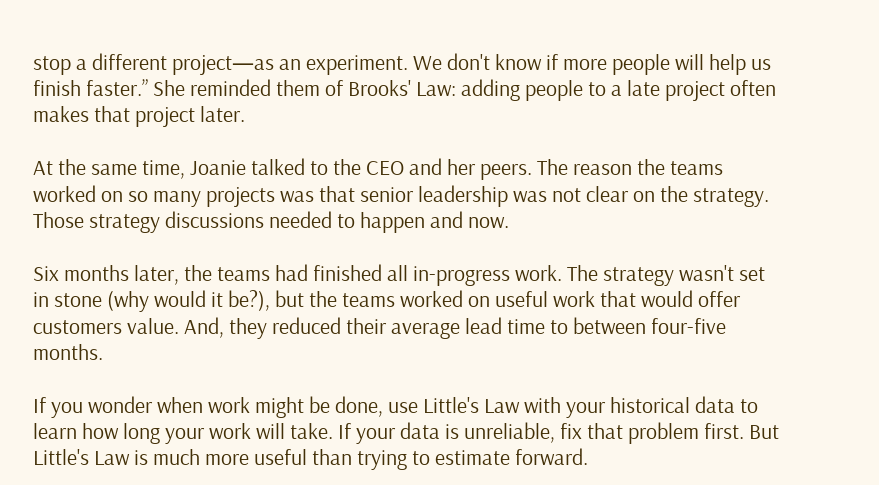stop a different project—as an experiment. We don't know if more people will help us finish faster.” She reminded them of Brooks' Law: adding people to a late project often makes that project later.

At the same time, Joanie talked to the CEO and her peers. The reason the teams worked on so many projects was that senior leadership was not clear on the strategy. Those strategy discussions needed to happen and now.

Six months later, the teams had finished all in-progress work. The strategy wasn't set in stone (why would it be?), but the teams worked on useful work that would offer customers value. And, they reduced their average lead time to between four-five months.

If you wonder when work might be done, use Little's Law with your historical data to learn how long your work will take. If your data is unreliable, fix that problem first. But Little's Law is much more useful than trying to estimate forward.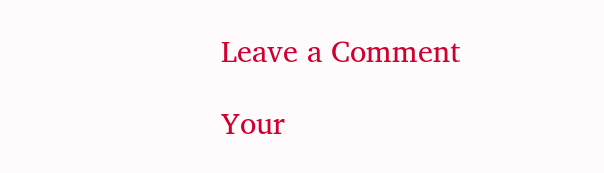Leave a Comment

Your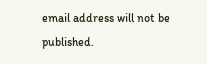email address will not be published.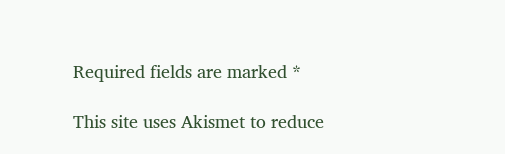Required fields are marked *

This site uses Akismet to reduce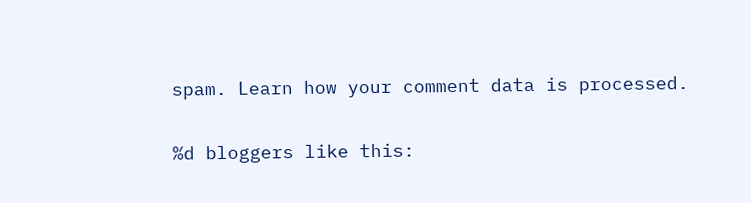spam. Learn how your comment data is processed.

%d bloggers like this: